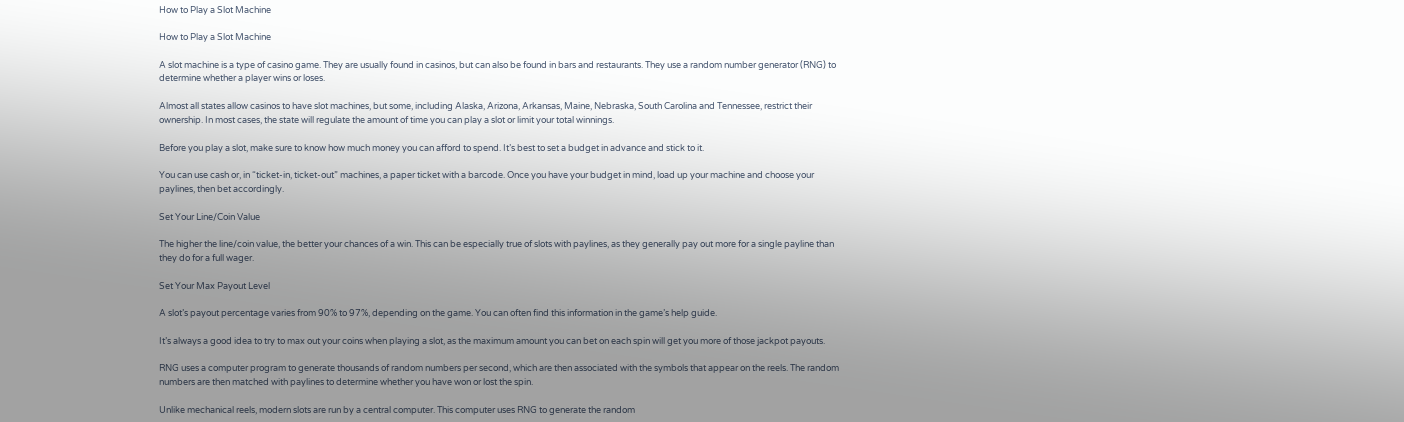How to Play a Slot Machine

How to Play a Slot Machine

A slot machine is a type of casino game. They are usually found in casinos, but can also be found in bars and restaurants. They use a random number generator (RNG) to determine whether a player wins or loses.

Almost all states allow casinos to have slot machines, but some, including Alaska, Arizona, Arkansas, Maine, Nebraska, South Carolina and Tennessee, restrict their ownership. In most cases, the state will regulate the amount of time you can play a slot or limit your total winnings.

Before you play a slot, make sure to know how much money you can afford to spend. It’s best to set a budget in advance and stick to it.

You can use cash or, in “ticket-in, ticket-out” machines, a paper ticket with a barcode. Once you have your budget in mind, load up your machine and choose your paylines, then bet accordingly.

Set Your Line/Coin Value

The higher the line/coin value, the better your chances of a win. This can be especially true of slots with paylines, as they generally pay out more for a single payline than they do for a full wager.

Set Your Max Payout Level

A slot’s payout percentage varies from 90% to 97%, depending on the game. You can often find this information in the game’s help guide.

It’s always a good idea to try to max out your coins when playing a slot, as the maximum amount you can bet on each spin will get you more of those jackpot payouts.

RNG uses a computer program to generate thousands of random numbers per second, which are then associated with the symbols that appear on the reels. The random numbers are then matched with paylines to determine whether you have won or lost the spin.

Unlike mechanical reels, modern slots are run by a central computer. This computer uses RNG to generate the random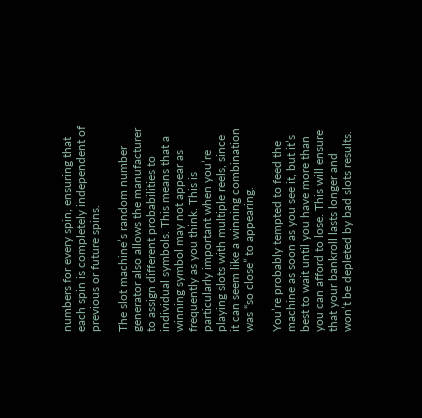numbers for every spin, ensuring that each spin is completely independent of previous or future spins.

The slot machine’s random number generator also allows the manufacturer to assign different probabilities to individual symbols. This means that a winning symbol may not appear as frequently as you think. This is particularly important when you’re playing slots with multiple reels, since it can seem like a winning combination was “so close” to appearing.

You’re probably tempted to feed the machine as soon as you see it, but it’s best to wait until you have more than you can afford to lose. This will ensure that your bankroll lasts longer and won’t be depleted by bad slots results.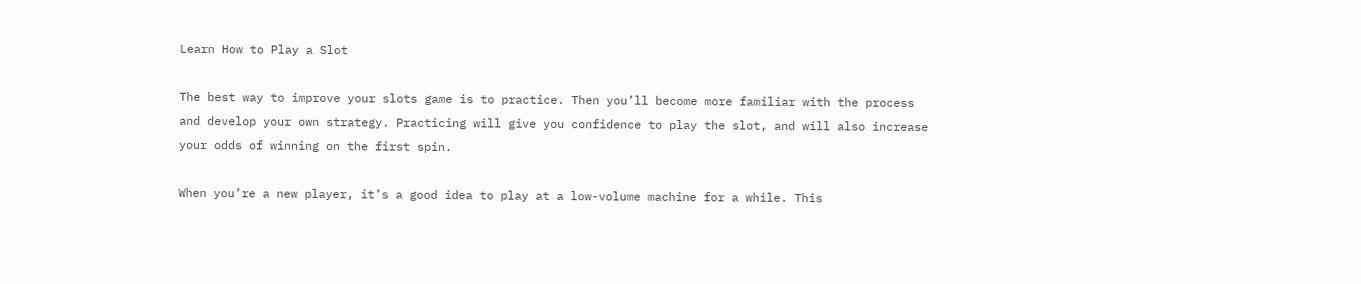Learn How to Play a Slot

The best way to improve your slots game is to practice. Then you’ll become more familiar with the process and develop your own strategy. Practicing will give you confidence to play the slot, and will also increase your odds of winning on the first spin.

When you’re a new player, it’s a good idea to play at a low-volume machine for a while. This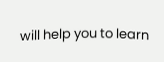will help you to learn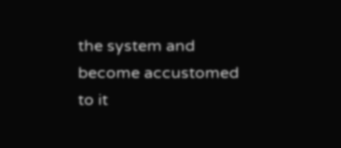the system and become accustomed to it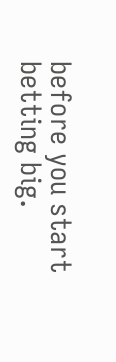before you start betting big.